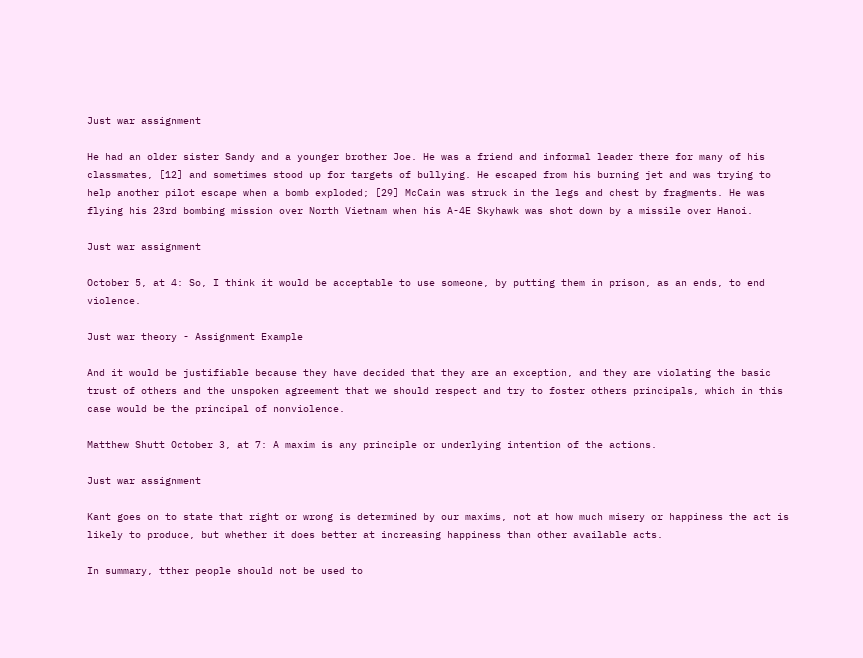Just war assignment

He had an older sister Sandy and a younger brother Joe. He was a friend and informal leader there for many of his classmates, [12] and sometimes stood up for targets of bullying. He escaped from his burning jet and was trying to help another pilot escape when a bomb exploded; [29] McCain was struck in the legs and chest by fragments. He was flying his 23rd bombing mission over North Vietnam when his A-4E Skyhawk was shot down by a missile over Hanoi.

Just war assignment

October 5, at 4: So, I think it would be acceptable to use someone, by putting them in prison, as an ends, to end violence.

Just war theory - Assignment Example

And it would be justifiable because they have decided that they are an exception, and they are violating the basic trust of others and the unspoken agreement that we should respect and try to foster others principals, which in this case would be the principal of nonviolence.

Matthew Shutt October 3, at 7: A maxim is any principle or underlying intention of the actions.

Just war assignment

Kant goes on to state that right or wrong is determined by our maxims, not at how much misery or happiness the act is likely to produce, but whether it does better at increasing happiness than other available acts.

In summary, tther people should not be used to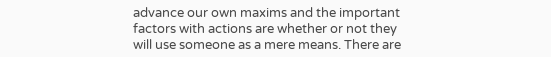advance our own maxims and the important factors with actions are whether or not they will use someone as a mere means. There are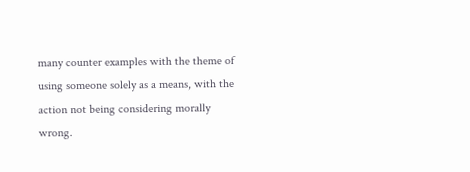many counter examples with the theme of using someone solely as a means, with the action not being considering morally wrong.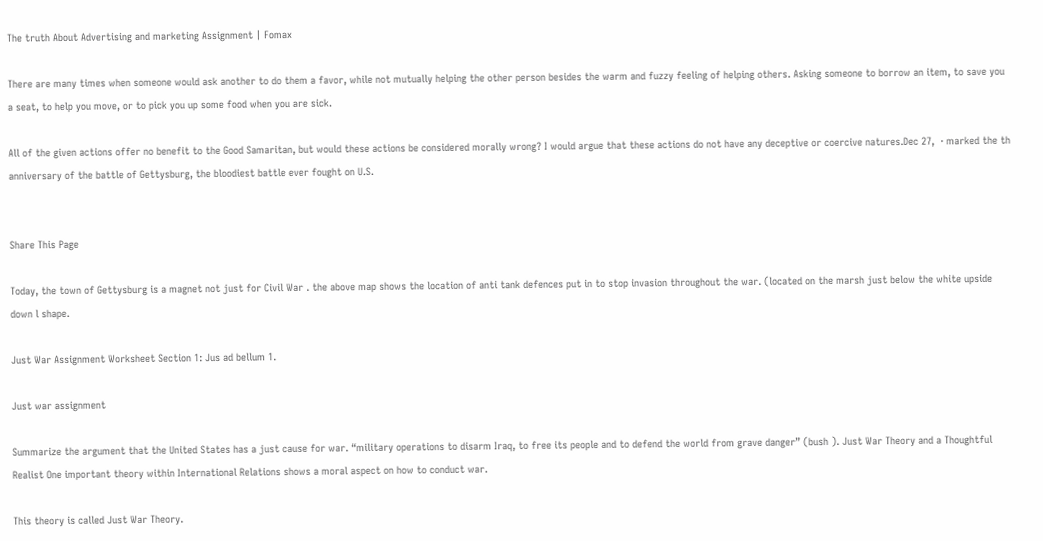The truth About Advertising and marketing Assignment | Fomax

There are many times when someone would ask another to do them a favor, while not mutually helping the other person besides the warm and fuzzy feeling of helping others. Asking someone to borrow an item, to save you a seat, to help you move, or to pick you up some food when you are sick.

All of the given actions offer no benefit to the Good Samaritan, but would these actions be considered morally wrong? I would argue that these actions do not have any deceptive or coercive natures.Dec 27,  · marked the th anniversary of the battle of Gettysburg, the bloodiest battle ever fought on U.S.


Share This Page

Today, the town of Gettysburg is a magnet not just for Civil War . the above map shows the location of anti tank defences put in to stop invasion throughout the war. (located on the marsh just below the white upside down l shape.

Just War Assignment Worksheet Section 1: Jus ad bellum 1.

Just war assignment

Summarize the argument that the United States has a just cause for war. “military operations to disarm Iraq, to free its people and to defend the world from grave danger” (bush ). Just War Theory and a Thoughtful Realist One important theory within International Relations shows a moral aspect on how to conduct war.

This theory is called Just War Theory.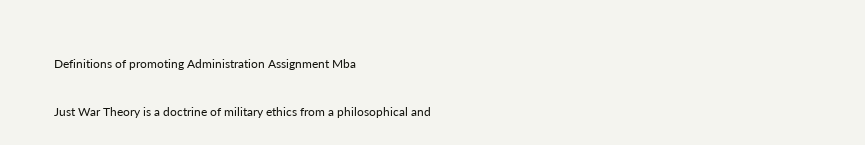Definitions of promoting Administration Assignment Mba

Just War Theory is a doctrine of military ethics from a philosophical and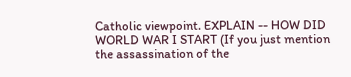Catholic viewpoint. EXPLAIN -- HOW DID WORLD WAR I START (If you just mention the assassination of the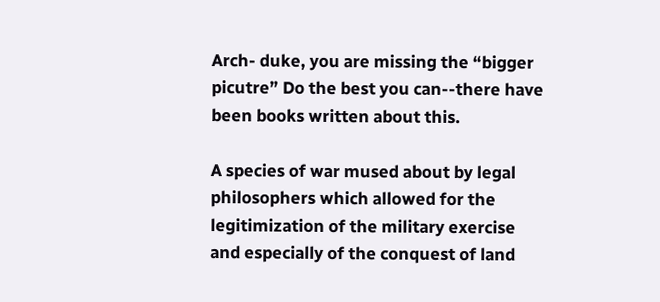Arch- duke, you are missing the “bigger picutre” Do the best you can--there have been books written about this.

A species of war mused about by legal philosophers which allowed for the legitimization of the military exercise and especially of the conquest of land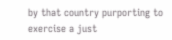by that country purporting to exercise a just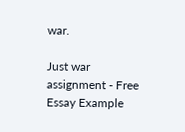war.

Just war assignment - Free Essay Example